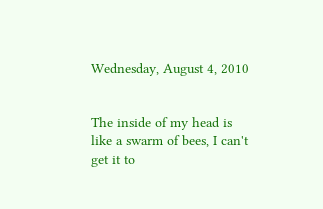Wednesday, August 4, 2010


The inside of my head is like a swarm of bees, I can't get it to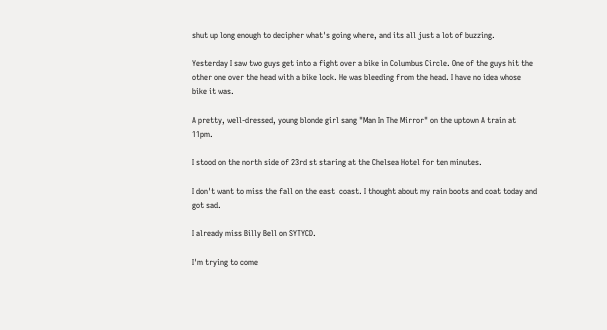shut up long enough to decipher what's going where, and its all just a lot of buzzing.

Yesterday I saw two guys get into a fight over a bike in Columbus Circle. One of the guys hit the other one over the head with a bike lock. He was bleeding from the head. I have no idea whose bike it was.

A pretty, well-dressed, young blonde girl sang "Man In The Mirror" on the uptown A train at 11pm.

I stood on the north side of 23rd st staring at the Chelsea Hotel for ten minutes.

I don't want to miss the fall on the east  coast. I thought about my rain boots and coat today and got sad.

I already miss Billy Bell on SYTYCD.

I'm trying to come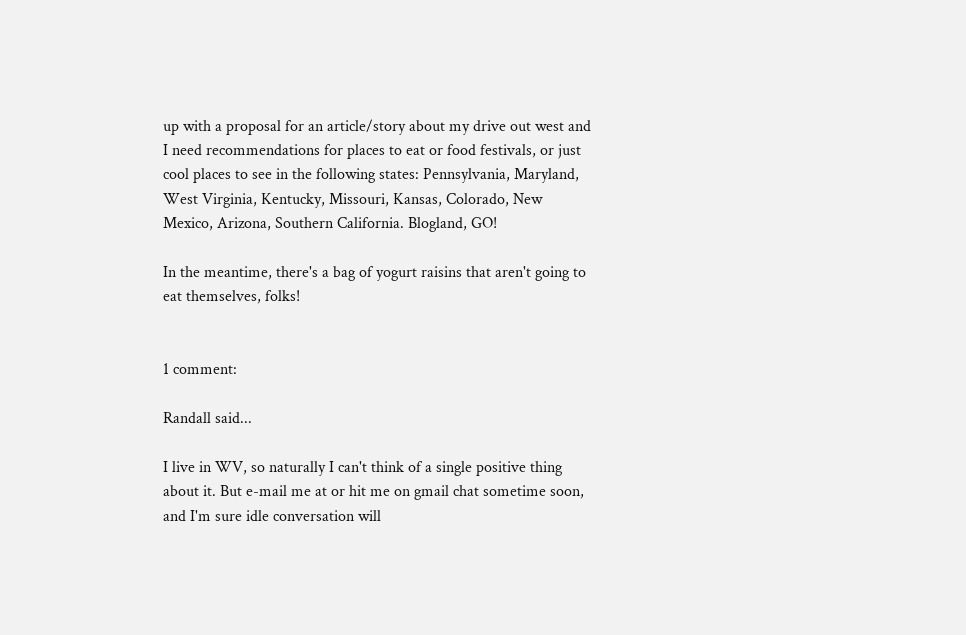up with a proposal for an article/story about my drive out west and I need recommendations for places to eat or food festivals, or just cool places to see in the following states: Pennsylvania, Maryland, West Virginia, Kentucky, Missouri, Kansas, Colorado, New Mexico, Arizona, Southern California. Blogland, GO!

In the meantime, there's a bag of yogurt raisins that aren't going to eat themselves, folks!


1 comment:

Randall said...

I live in WV, so naturally I can't think of a single positive thing about it. But e-mail me at or hit me on gmail chat sometime soon, and I'm sure idle conversation will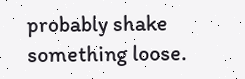probably shake something loose.